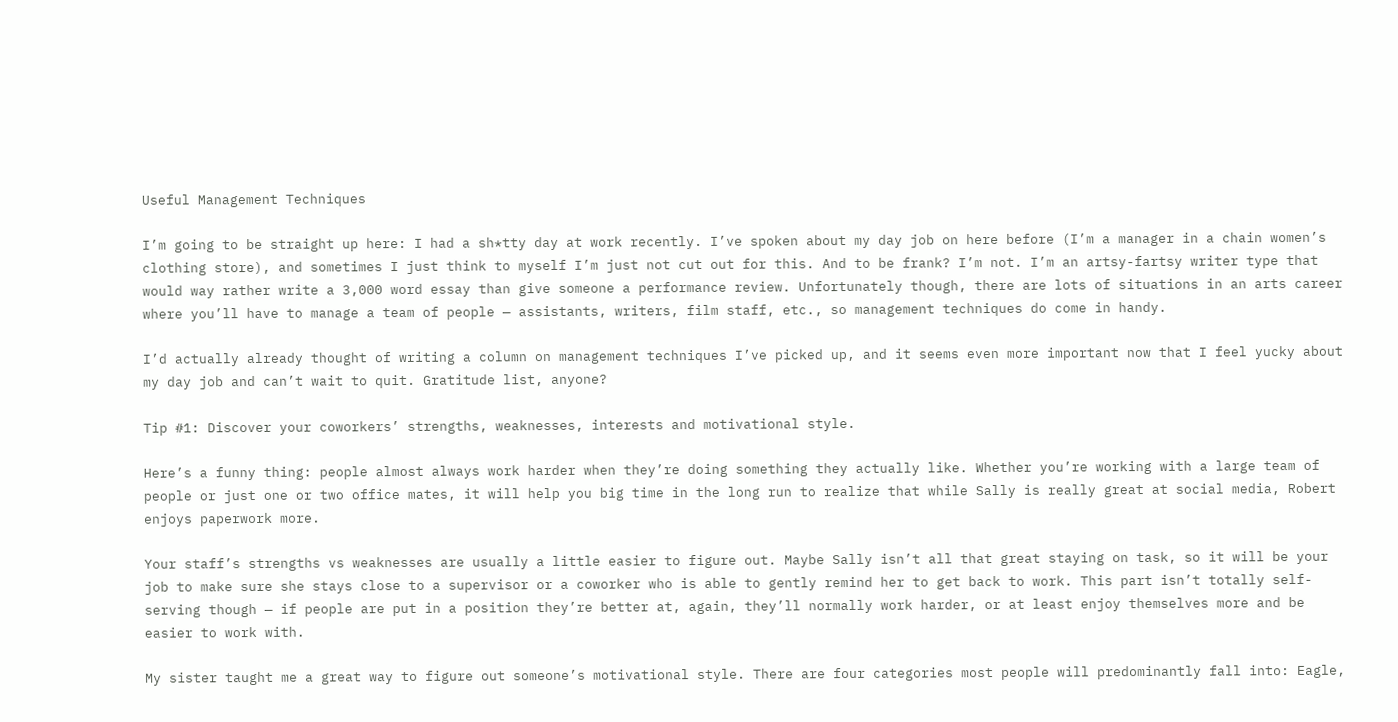Useful Management Techniques

I’m going to be straight up here: I had a sh*tty day at work recently. I’ve spoken about my day job on here before (I’m a manager in a chain women’s clothing store), and sometimes I just think to myself I’m just not cut out for this. And to be frank? I’m not. I’m an artsy-fartsy writer type that would way rather write a 3,000 word essay than give someone a performance review. Unfortunately though, there are lots of situations in an arts career where you’ll have to manage a team of people — assistants, writers, film staff, etc., so management techniques do come in handy.

I’d actually already thought of writing a column on management techniques I’ve picked up, and it seems even more important now that I feel yucky about my day job and can’t wait to quit. Gratitude list, anyone?

Tip #1: Discover your coworkers’ strengths, weaknesses, interests and motivational style.

Here’s a funny thing: people almost always work harder when they’re doing something they actually like. Whether you’re working with a large team of people or just one or two office mates, it will help you big time in the long run to realize that while Sally is really great at social media, Robert enjoys paperwork more.

Your staff’s strengths vs weaknesses are usually a little easier to figure out. Maybe Sally isn’t all that great staying on task, so it will be your job to make sure she stays close to a supervisor or a coworker who is able to gently remind her to get back to work. This part isn’t totally self-serving though — if people are put in a position they’re better at, again, they’ll normally work harder, or at least enjoy themselves more and be easier to work with.

My sister taught me a great way to figure out someone’s motivational style. There are four categories most people will predominantly fall into: Eagle,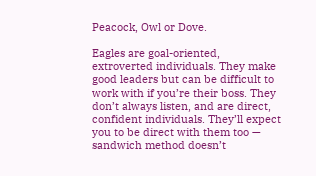Peacock, Owl or Dove.

Eagles are goal-oriented, extroverted individuals. They make good leaders but can be difficult to work with if you’re their boss. They don’t always listen, and are direct, confident individuals. They’ll expect you to be direct with them too — sandwich method doesn’t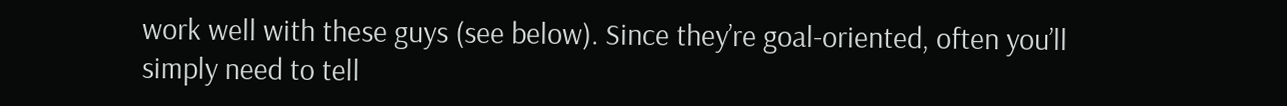work well with these guys (see below). Since they’re goal-oriented, often you’ll simply need to tell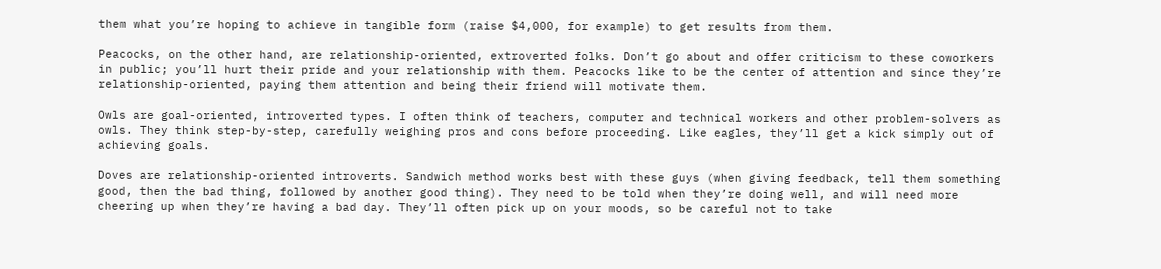them what you’re hoping to achieve in tangible form (raise $4,000, for example) to get results from them.

Peacocks, on the other hand, are relationship-oriented, extroverted folks. Don’t go about and offer criticism to these coworkers in public; you’ll hurt their pride and your relationship with them. Peacocks like to be the center of attention and since they’re relationship-oriented, paying them attention and being their friend will motivate them.

Owls are goal-oriented, introverted types. I often think of teachers, computer and technical workers and other problem-solvers as owls. They think step-by-step, carefully weighing pros and cons before proceeding. Like eagles, they’ll get a kick simply out of achieving goals.

Doves are relationship-oriented introverts. Sandwich method works best with these guys (when giving feedback, tell them something good, then the bad thing, followed by another good thing). They need to be told when they’re doing well, and will need more cheering up when they’re having a bad day. They’ll often pick up on your moods, so be careful not to take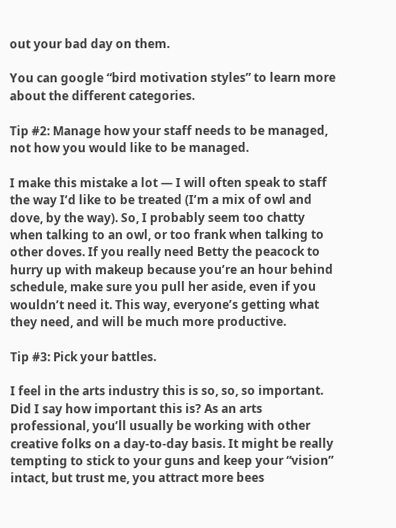out your bad day on them.

You can google “bird motivation styles” to learn more about the different categories.

Tip #2: Manage how your staff needs to be managed, not how you would like to be managed.

I make this mistake a lot — I will often speak to staff the way I’d like to be treated (I’m a mix of owl and dove, by the way). So, I probably seem too chatty when talking to an owl, or too frank when talking to other doves. If you really need Betty the peacock to hurry up with makeup because you’re an hour behind schedule, make sure you pull her aside, even if you wouldn’t need it. This way, everyone’s getting what they need, and will be much more productive.

Tip #3: Pick your battles.

I feel in the arts industry this is so, so, so important. Did I say how important this is? As an arts professional, you’ll usually be working with other creative folks on a day-to-day basis. It might be really tempting to stick to your guns and keep your “vision” intact, but trust me, you attract more bees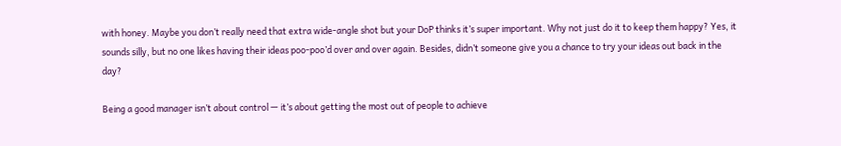with honey. Maybe you don’t really need that extra wide-angle shot but your DoP thinks it’s super important. Why not just do it to keep them happy? Yes, it sounds silly, but no one likes having their ideas poo-poo’d over and over again. Besides, didn’t someone give you a chance to try your ideas out back in the day?

Being a good manager isn’t about control — it’s about getting the most out of people to achieve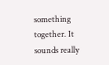something together. It sounds really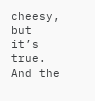cheesy, but it’s true. And the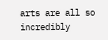arts are all so incredibly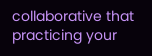collaborative that practicing your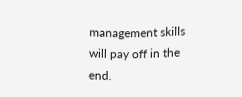management skills will pay off in the end.